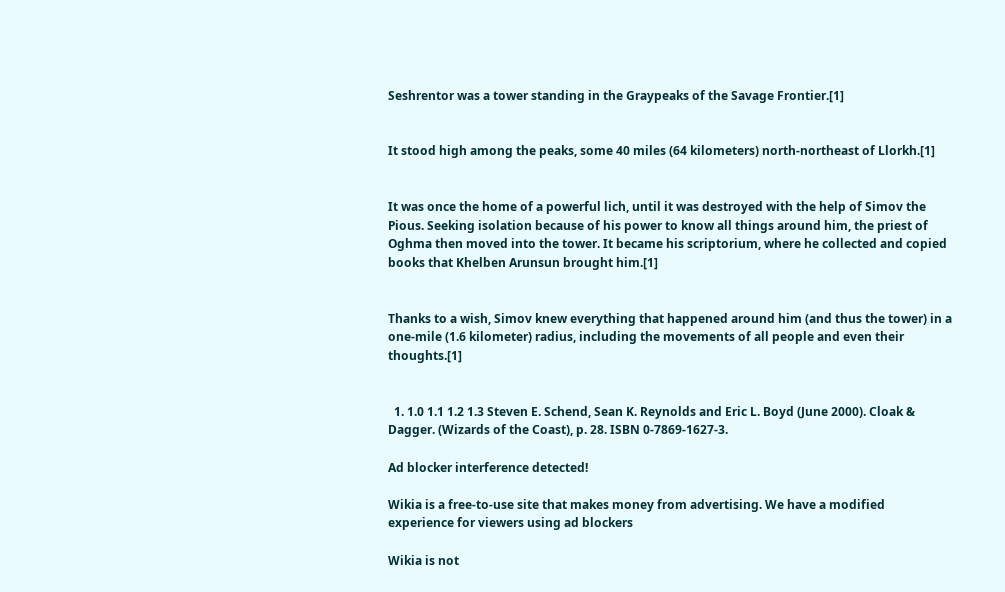Seshrentor was a tower standing in the Graypeaks of the Savage Frontier.[1]


It stood high among the peaks, some 40 miles (64 kilometers) north-northeast of Llorkh.[1]


It was once the home of a powerful lich, until it was destroyed with the help of Simov the Pious. Seeking isolation because of his power to know all things around him, the priest of Oghma then moved into the tower. It became his scriptorium, where he collected and copied books that Khelben Arunsun brought him.[1]


Thanks to a wish, Simov knew everything that happened around him (and thus the tower) in a one-mile (1.6 kilometer) radius, including the movements of all people and even their thoughts.[1]


  1. 1.0 1.1 1.2 1.3 Steven E. Schend, Sean K. Reynolds and Eric L. Boyd (June 2000). Cloak & Dagger. (Wizards of the Coast), p. 28. ISBN 0-7869-1627-3.

Ad blocker interference detected!

Wikia is a free-to-use site that makes money from advertising. We have a modified experience for viewers using ad blockers

Wikia is not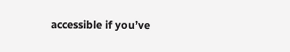accessible if you’ve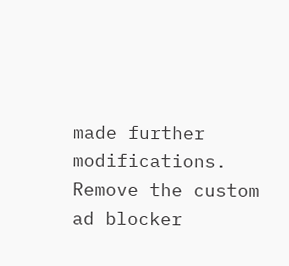made further modifications. Remove the custom ad blocker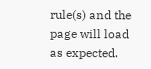rule(s) and the page will load as expected.